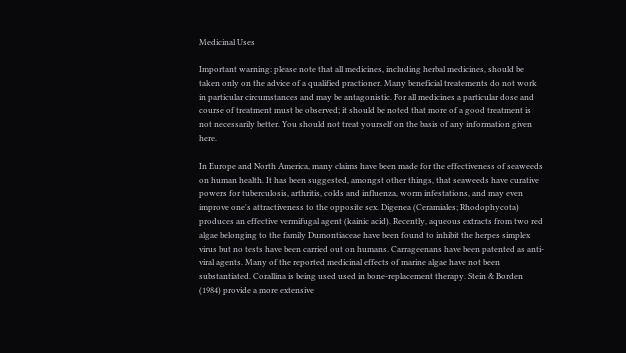Medicinal Uses

Important warning: please note that all medicines, including herbal medicines, should be taken only on the advice of a qualified practioner. Many beneficial treatements do not work in particular circumstances and may be antagonistic. For all medicines a particular dose and course of treatment must be observed; it should be noted that more of a good treatment is not necessarily better. You should not treat yourself on the basis of any information given here.

In Europe and North America, many claims have been made for the effectiveness of seaweeds on human health. It has been suggested, amongst other things, that seaweeds have curative powers for tuberculosis, arthritis, colds and influenza, worm infestations, and may even improve one's attractiveness to the opposite sex. Digenea (Ceramiales; Rhodophycota) produces an effective vermifugal agent (kainic acid). Recently, aqueous extracts from two red algae belonging to the family Dumontiaceae have been found to inhibit the herpes simplex virus but no tests have been carried out on humans. Carrageenans have been patented as anti-viral agents. Many of the reported medicinal effects of marine algae have not been substantiated. Corallina is being used used in bone-replacement therapy. Stein & Borden (1984) provide a more extensive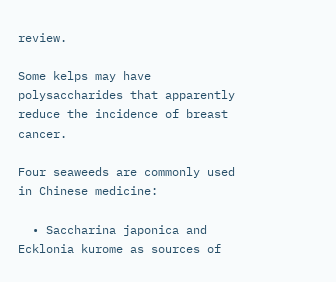review.

Some kelps may have polysaccharides that apparently reduce the incidence of breast cancer.

Four seaweeds are commonly used in Chinese medicine:

  • Saccharina japonica and Ecklonia kurome as sources of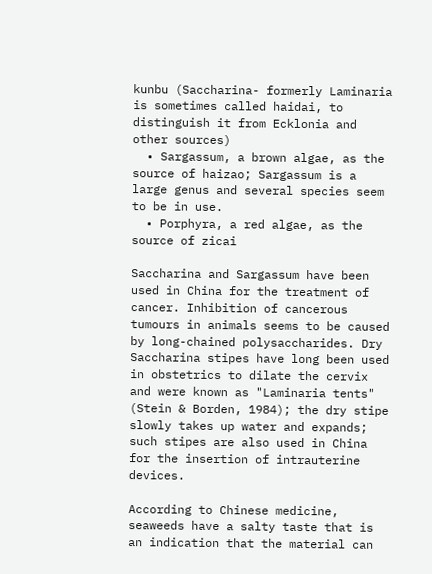kunbu (Saccharina- formerly Laminaria is sometimes called haidai, to distinguish it from Ecklonia and other sources)
  • Sargassum, a brown algae, as the source of haizao; Sargassum is a large genus and several species seem to be in use.
  • Porphyra, a red algae, as the source of zicai

Saccharina and Sargassum have been used in China for the treatment of cancer. Inhibition of cancerous tumours in animals seems to be caused by long-chained polysaccharides. Dry Saccharina stipes have long been used in obstetrics to dilate the cervix and were known as "Laminaria tents" (Stein & Borden, 1984); the dry stipe slowly takes up water and expands; such stipes are also used in China for the insertion of intrauterine devices.

According to Chinese medicine, seaweeds have a salty taste that is an indication that the material can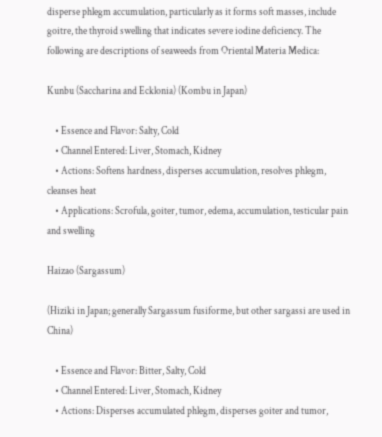disperse phlegm accumulation, particularly as it forms soft masses, include goitre, the thyroid swelling that indicates severe iodine deficiency. The following are descriptions of seaweeds from Oriental Materia Medica:

Kunbu (Saccharina and Ecklonia) (Kombu in Japan)

    • Essence and Flavor: Salty, Cold
    • Channel Entered: Liver, Stomach, Kidney
    • Actions: Softens hardness, disperses accumulation, resolves phlegm, cleanses heat
    • Applications: Scrofula, goiter, tumor, edema, accumulation, testicular pain and swelling

Haizao (Sargassum)

(Hiziki in Japan; generally Sargassum fusiforme, but other sargassi are used in China)

    • Essence and Flavor: Bitter, Salty, Cold
    • Channel Entered: Liver, Stomach, Kidney
    • Actions: Disperses accumulated phlegm, disperses goiter and tumor,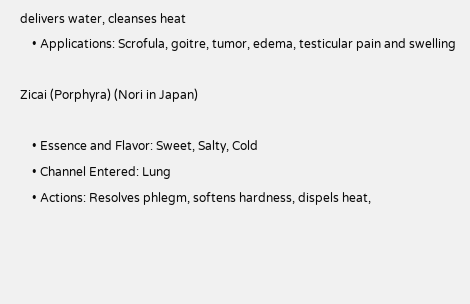delivers water, cleanses heat
    • Applications: Scrofula, goitre, tumor, edema, testicular pain and swelling

Zicai (Porphyra) (Nori in Japan)

    • Essence and Flavor: Sweet, Salty, Cold
    • Channel Entered: Lung
    • Actions: Resolves phlegm, softens hardness, dispels heat,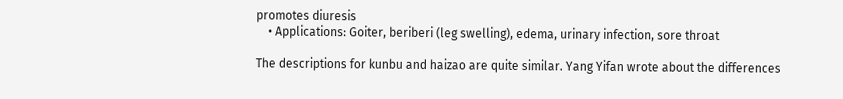promotes diuresis
    • Applications: Goiter, beriberi (leg swelling), edema, urinary infection, sore throat

The descriptions for kunbu and haizao are quite similar. Yang Yifan wrote about the differences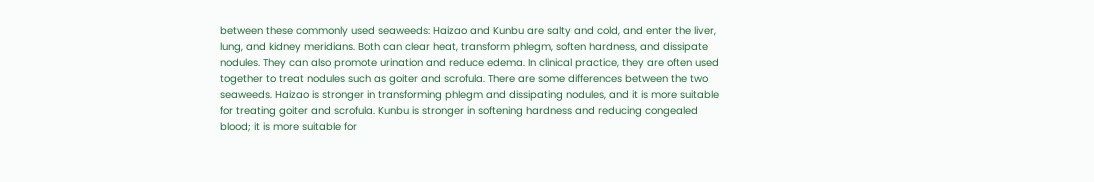between these commonly used seaweeds: Haizao and Kunbu are salty and cold, and enter the liver, lung, and kidney meridians. Both can clear heat, transform phlegm, soften hardness, and dissipate nodules. They can also promote urination and reduce edema. In clinical practice, they are often used together to treat nodules such as goiter and scrofula. There are some differences between the two seaweeds. Haizao is stronger in transforming phlegm and dissipating nodules, and it is more suitable for treating goiter and scrofula. Kunbu is stronger in softening hardness and reducing congealed blood; it is more suitable for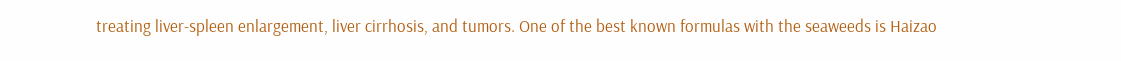treating liver-spleen enlargement, liver cirrhosis, and tumors. One of the best known formulas with the seaweeds is Haizao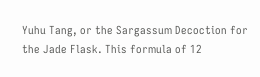Yuhu Tang, or the Sargassum Decoction for the Jade Flask. This formula of 12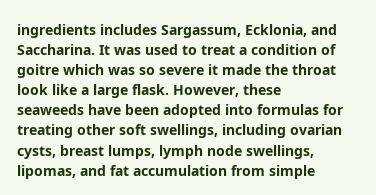ingredients includes Sargassum, Ecklonia, and Saccharina. It was used to treat a condition of goitre which was so severe it made the throat look like a large flask. However, these seaweeds have been adopted into formulas for treating other soft swellings, including ovarian cysts, breast lumps, lymph node swellings, lipomas, and fat accumulation from simple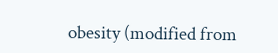obesity (modified from